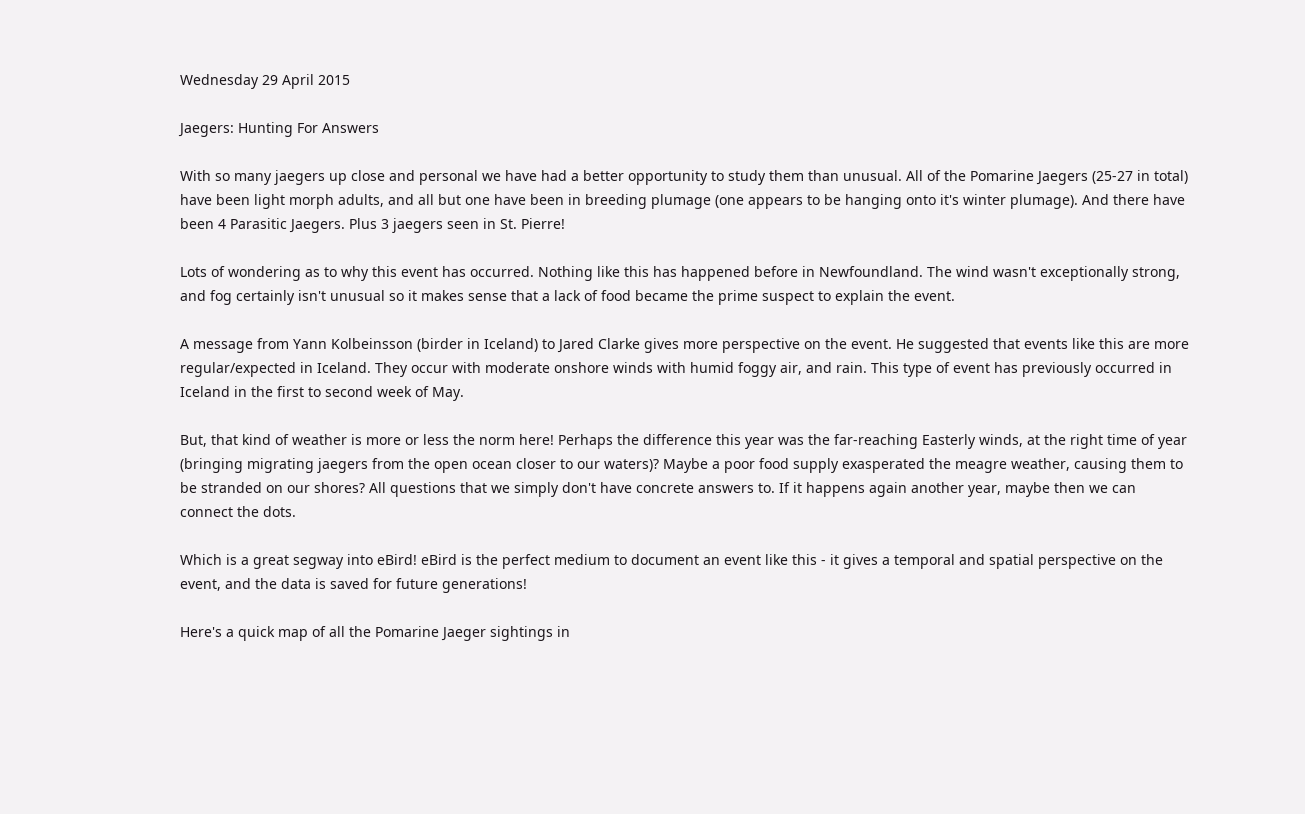Wednesday 29 April 2015

Jaegers: Hunting For Answers

With so many jaegers up close and personal we have had a better opportunity to study them than unusual. All of the Pomarine Jaegers (25-27 in total) have been light morph adults, and all but one have been in breeding plumage (one appears to be hanging onto it's winter plumage). And there have been 4 Parasitic Jaegers. Plus 3 jaegers seen in St. Pierre!

Lots of wondering as to why this event has occurred. Nothing like this has happened before in Newfoundland. The wind wasn't exceptionally strong, and fog certainly isn't unusual so it makes sense that a lack of food became the prime suspect to explain the event.

A message from Yann Kolbeinsson (birder in Iceland) to Jared Clarke gives more perspective on the event. He suggested that events like this are more regular/expected in Iceland. They occur with moderate onshore winds with humid foggy air, and rain. This type of event has previously occurred in Iceland in the first to second week of May.

But, that kind of weather is more or less the norm here! Perhaps the difference this year was the far-reaching Easterly winds, at the right time of year (bringing migrating jaegers from the open ocean closer to our waters)? Maybe a poor food supply exasperated the meagre weather, causing them to be stranded on our shores? All questions that we simply don't have concrete answers to. If it happens again another year, maybe then we can connect the dots.

Which is a great segway into eBird! eBird is the perfect medium to document an event like this - it gives a temporal and spatial perspective on the event, and the data is saved for future generations!

Here's a quick map of all the Pomarine Jaeger sightings in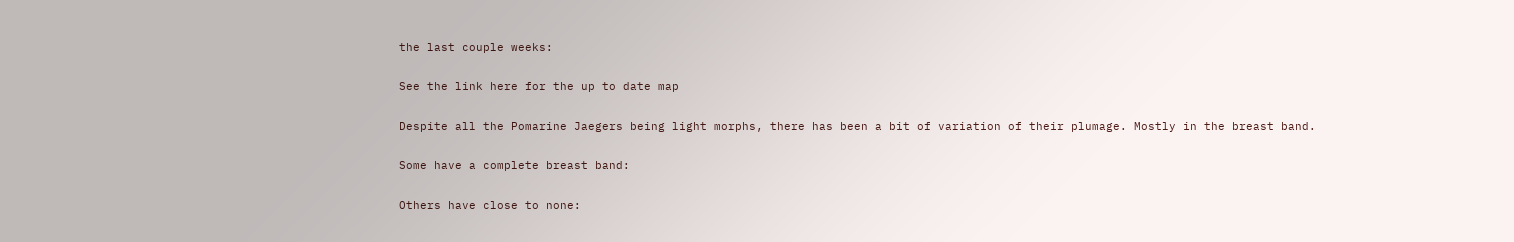the last couple weeks:

See the link here for the up to date map

Despite all the Pomarine Jaegers being light morphs, there has been a bit of variation of their plumage. Mostly in the breast band.

Some have a complete breast band:

Others have close to none: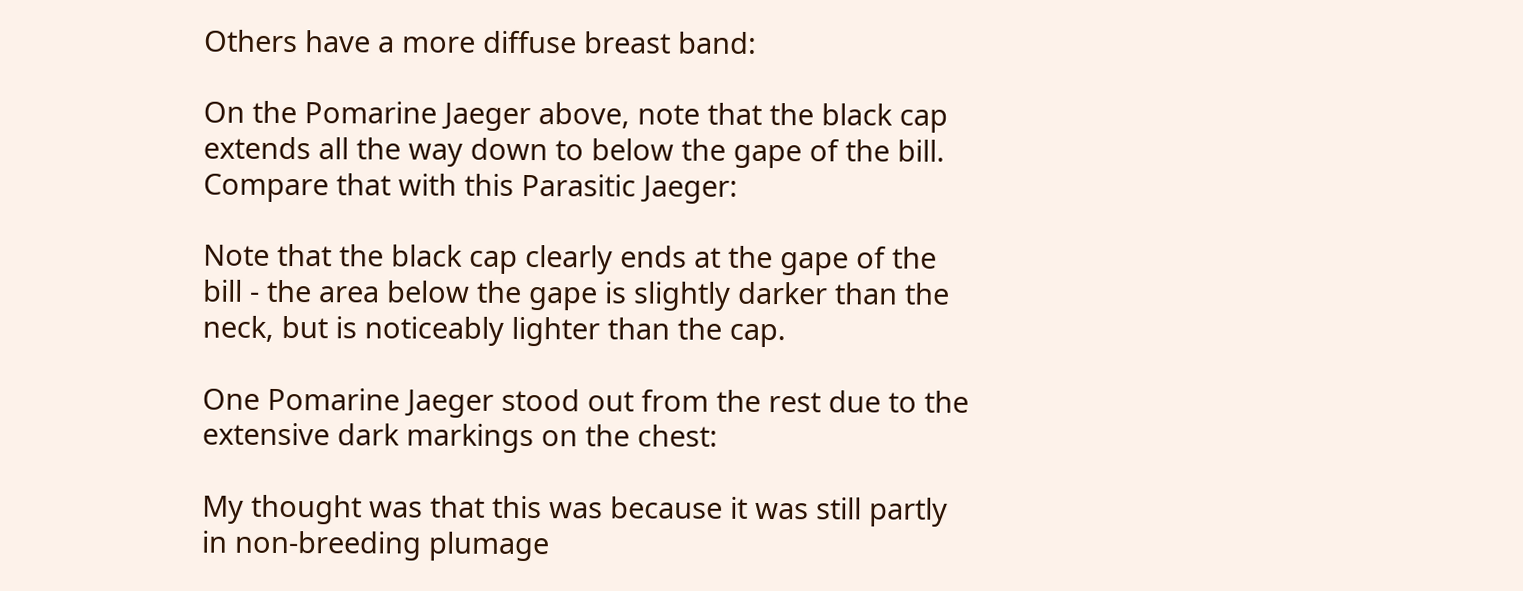Others have a more diffuse breast band:

On the Pomarine Jaeger above, note that the black cap extends all the way down to below the gape of the bill. Compare that with this Parasitic Jaeger:

Note that the black cap clearly ends at the gape of the bill - the area below the gape is slightly darker than the neck, but is noticeably lighter than the cap.

One Pomarine Jaeger stood out from the rest due to the extensive dark markings on the chest:

My thought was that this was because it was still partly in non-breeding plumage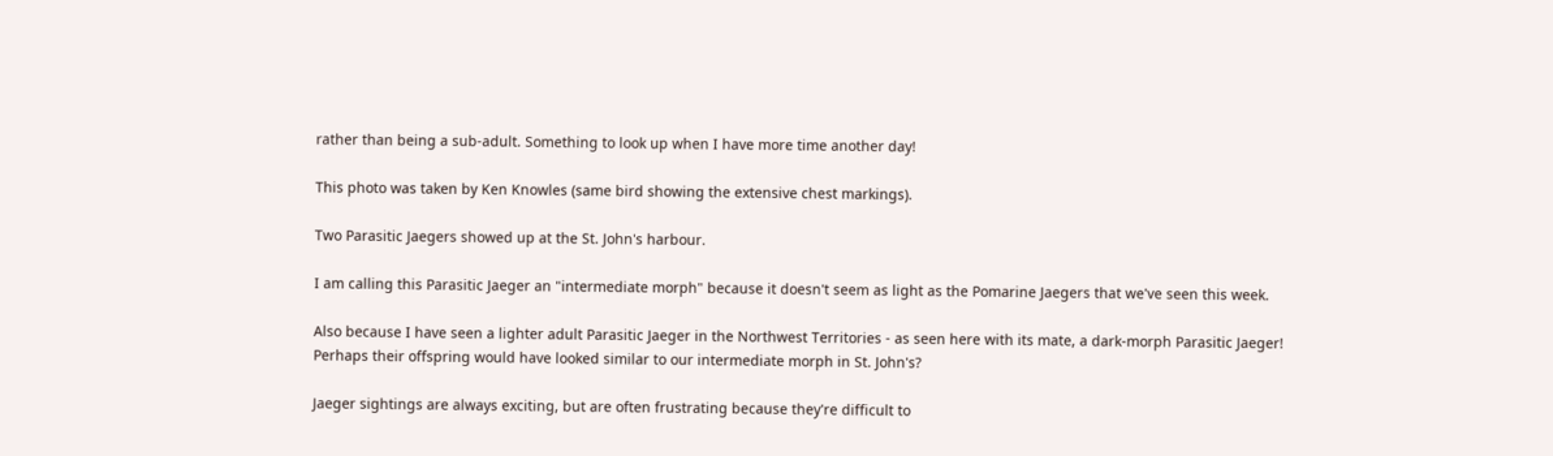rather than being a sub-adult. Something to look up when I have more time another day!

This photo was taken by Ken Knowles (same bird showing the extensive chest markings).

Two Parasitic Jaegers showed up at the St. John's harbour.

I am calling this Parasitic Jaeger an "intermediate morph" because it doesn't seem as light as the Pomarine Jaegers that we've seen this week.

Also because I have seen a lighter adult Parasitic Jaeger in the Northwest Territories - as seen here with its mate, a dark-morph Parasitic Jaeger!
Perhaps their offspring would have looked similar to our intermediate morph in St. John's?

Jaeger sightings are always exciting, but are often frustrating because they're difficult to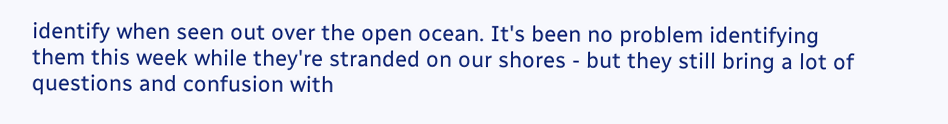identify when seen out over the open ocean. It's been no problem identifying them this week while they're stranded on our shores - but they still bring a lot of questions and confusion with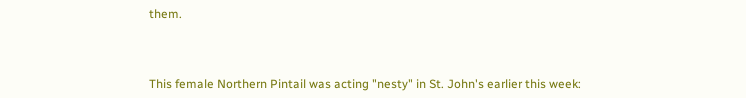them.



This female Northern Pintail was acting "nesty" in St. John's earlier this week: